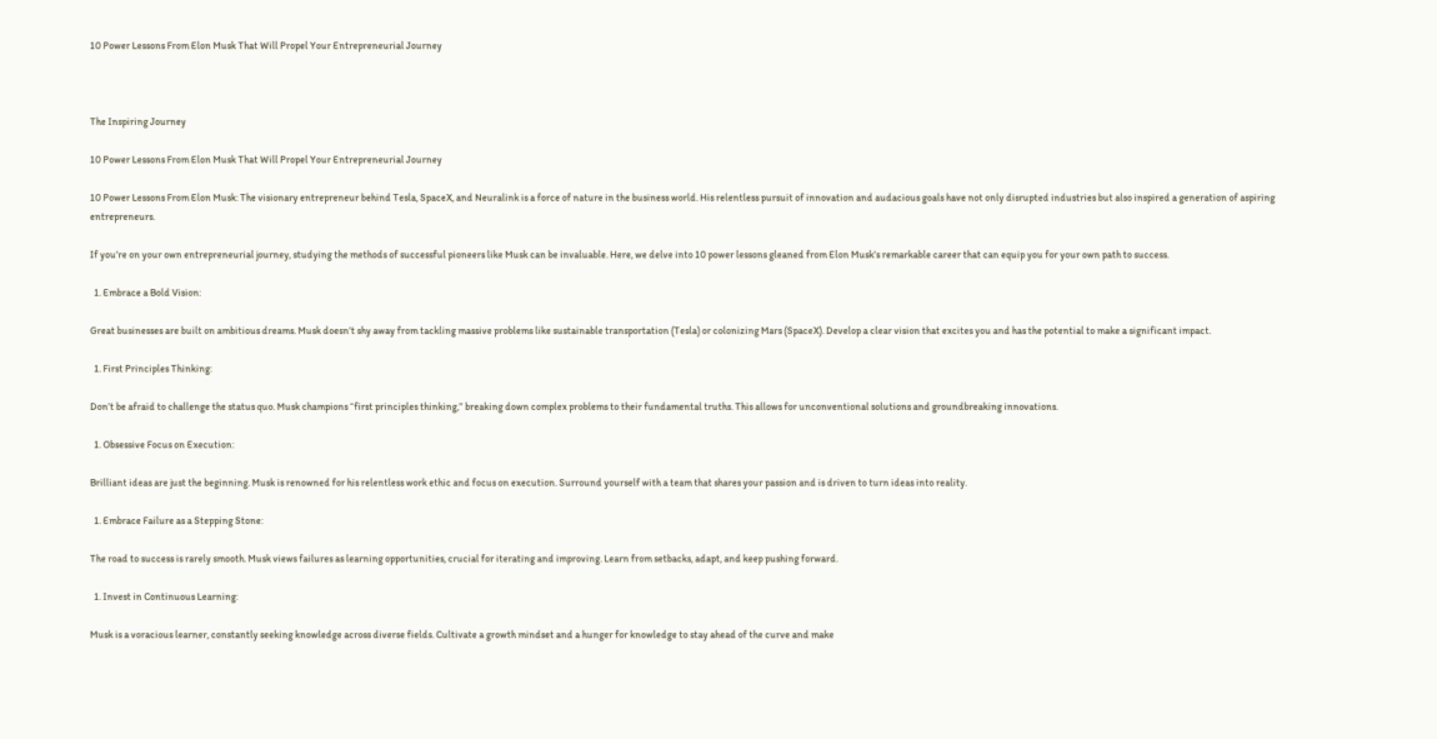10 Power Lessons From Elon Musk That Will Propel Your Entrepreneurial Journey



The Inspiring Journey

10 Power Lessons From Elon Musk That Will Propel Your Entrepreneurial Journey

10 Power Lessons From Elon Musk: The visionary entrepreneur behind Tesla, SpaceX, and Neuralink is a force of nature in the business world. His relentless pursuit of innovation and audacious goals have not only disrupted industries but also inspired a generation of aspiring entrepreneurs.

If you’re on your own entrepreneurial journey, studying the methods of successful pioneers like Musk can be invaluable. Here, we delve into 10 power lessons gleaned from Elon Musk’s remarkable career that can equip you for your own path to success.

  1. Embrace a Bold Vision:

Great businesses are built on ambitious dreams. Musk doesn’t shy away from tackling massive problems like sustainable transportation (Tesla) or colonizing Mars (SpaceX). Develop a clear vision that excites you and has the potential to make a significant impact.

  1. First Principles Thinking:

Don’t be afraid to challenge the status quo. Musk champions “first principles thinking,” breaking down complex problems to their fundamental truths. This allows for unconventional solutions and groundbreaking innovations.

  1. Obsessive Focus on Execution:

Brilliant ideas are just the beginning. Musk is renowned for his relentless work ethic and focus on execution. Surround yourself with a team that shares your passion and is driven to turn ideas into reality.

  1. Embrace Failure as a Stepping Stone:

The road to success is rarely smooth. Musk views failures as learning opportunities, crucial for iterating and improving. Learn from setbacks, adapt, and keep pushing forward.

  1. Invest in Continuous Learning:

Musk is a voracious learner, constantly seeking knowledge across diverse fields. Cultivate a growth mindset and a hunger for knowledge to stay ahead of the curve and make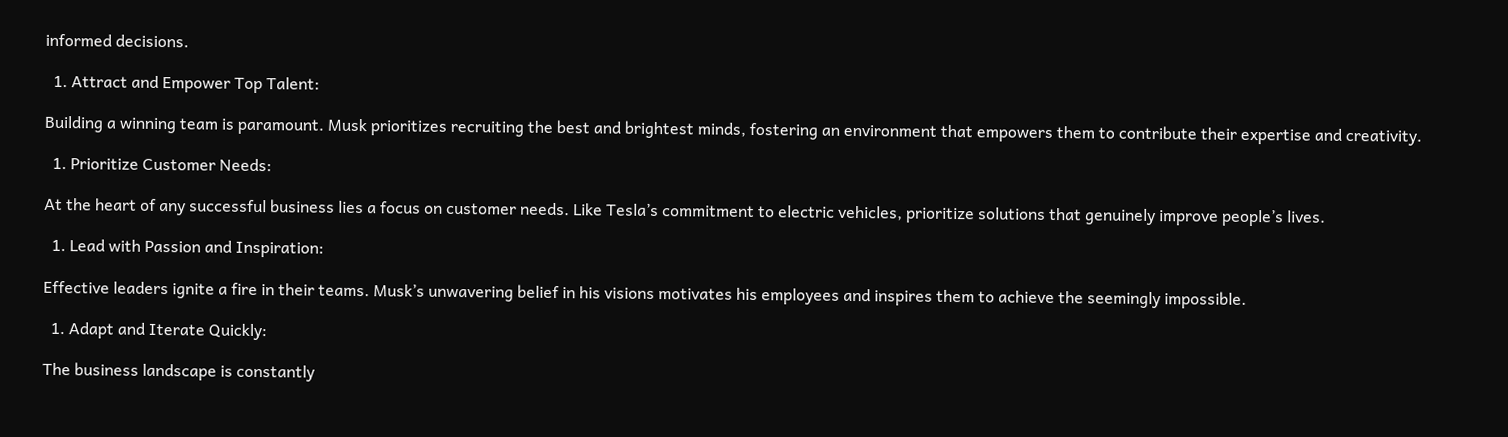informed decisions.

  1. Attract and Empower Top Talent:

Building a winning team is paramount. Musk prioritizes recruiting the best and brightest minds, fostering an environment that empowers them to contribute their expertise and creativity.

  1. Prioritize Customer Needs:

At the heart of any successful business lies a focus on customer needs. Like Tesla’s commitment to electric vehicles, prioritize solutions that genuinely improve people’s lives.

  1. Lead with Passion and Inspiration:

Effective leaders ignite a fire in their teams. Musk’s unwavering belief in his visions motivates his employees and inspires them to achieve the seemingly impossible.

  1. Adapt and Iterate Quickly:

The business landscape is constantly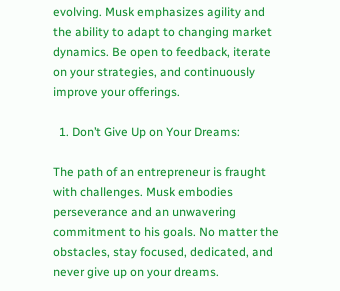evolving. Musk emphasizes agility and the ability to adapt to changing market dynamics. Be open to feedback, iterate on your strategies, and continuously improve your offerings.

  1. Don’t Give Up on Your Dreams:

The path of an entrepreneur is fraught with challenges. Musk embodies perseverance and an unwavering commitment to his goals. No matter the obstacles, stay focused, dedicated, and never give up on your dreams.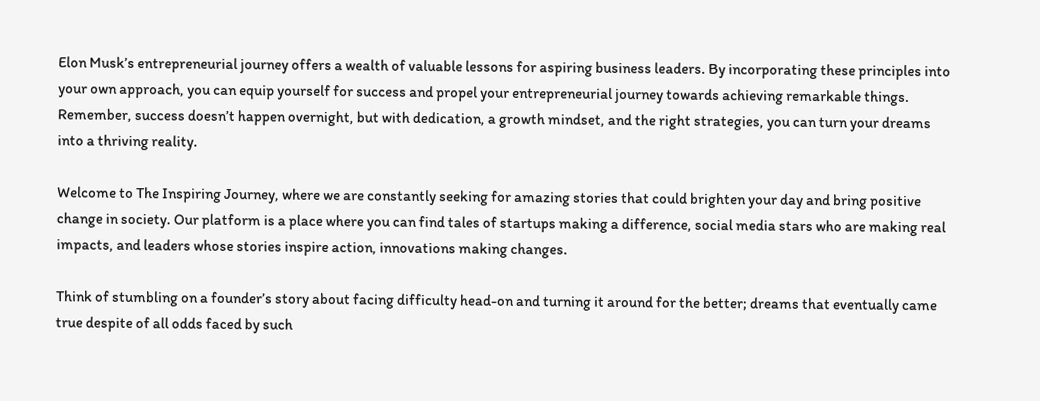Elon Musk’s entrepreneurial journey offers a wealth of valuable lessons for aspiring business leaders. By incorporating these principles into your own approach, you can equip yourself for success and propel your entrepreneurial journey towards achieving remarkable things. Remember, success doesn’t happen overnight, but with dedication, a growth mindset, and the right strategies, you can turn your dreams into a thriving reality.

Welcome to The Inspiring Journey, where we are constantly seeking for amazing stories that could brighten your day and bring positive change in society. Our platform is a place where you can find tales of startups making a difference, social media stars who are making real impacts, and leaders whose stories inspire action, innovations making changes.

Think of stumbling on a founder’s story about facing difficulty head-on and turning it around for the better; dreams that eventually came true despite of all odds faced by such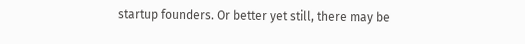startup founders. Or better yet still, there may be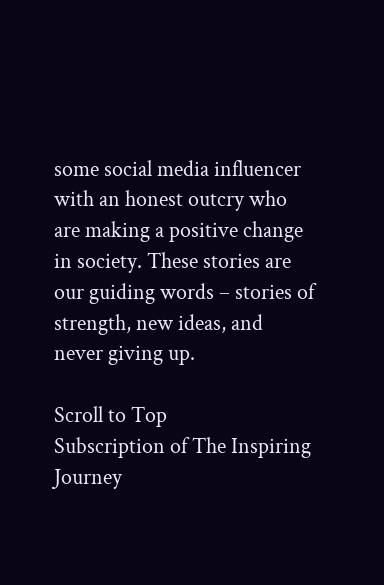some social media influencer with an honest outcry who are making a positive change in society. These stories are our guiding words – stories of strength, new ideas, and never giving up.

Scroll to Top
Subscription of The Inspiring Journey